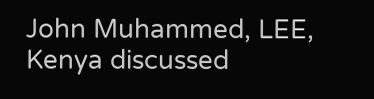John Muhammed, LEE, Kenya discussed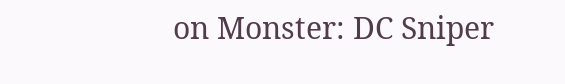on Monster: DC Sniper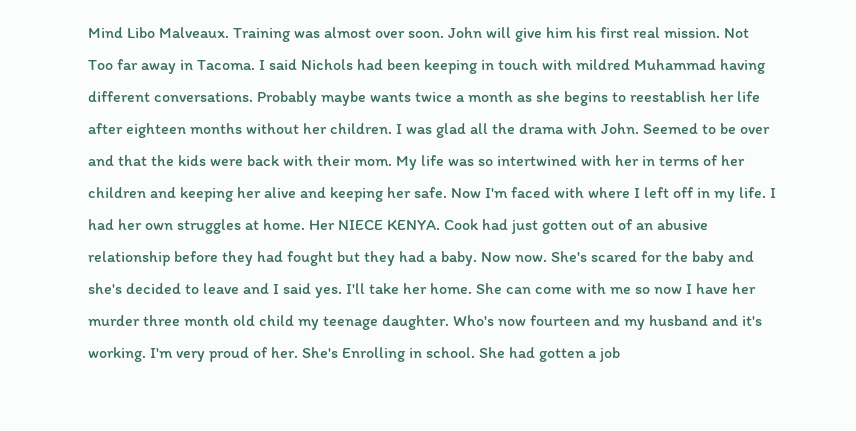Mind Libo Malveaux. Training was almost over soon. John will give him his first real mission. Not Too far away in Tacoma. I said Nichols had been keeping in touch with mildred Muhammad having different conversations. Probably maybe wants twice a month as she begins to reestablish her life after eighteen months without her children. I was glad all the drama with John. Seemed to be over and that the kids were back with their mom. My life was so intertwined with her in terms of her children and keeping her alive and keeping her safe. Now I'm faced with where I left off in my life. I had her own struggles at home. Her NIECE KENYA. Cook had just gotten out of an abusive relationship before they had fought but they had a baby. Now now. She's scared for the baby and she's decided to leave and I said yes. I'll take her home. She can come with me so now I have her murder three month old child my teenage daughter. Who's now fourteen and my husband and it's working. I'm very proud of her. She's Enrolling in school. She had gotten a job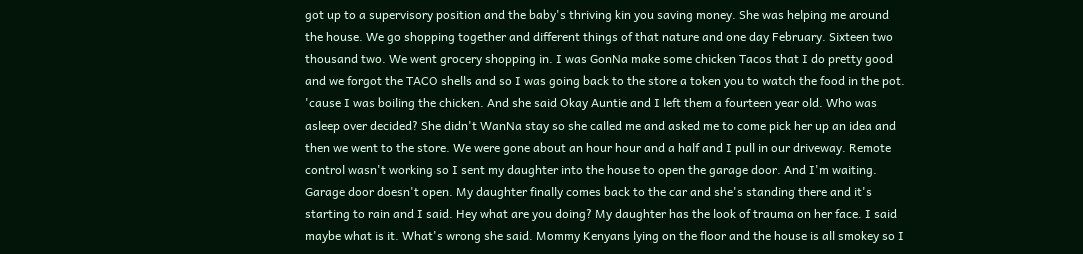got up to a supervisory position and the baby's thriving kin you saving money. She was helping me around the house. We go shopping together and different things of that nature and one day February. Sixteen two thousand two. We went grocery shopping in. I was GonNa make some chicken Tacos that I do pretty good and we forgot the TACO shells and so I was going back to the store a token you to watch the food in the pot. 'cause I was boiling the chicken. And she said Okay Auntie and I left them a fourteen year old. Who was asleep over decided? She didn't WanNa stay so she called me and asked me to come pick her up an idea and then we went to the store. We were gone about an hour hour and a half and I pull in our driveway. Remote control wasn't working so I sent my daughter into the house to open the garage door. And I'm waiting. Garage door doesn't open. My daughter finally comes back to the car and she's standing there and it's starting to rain and I said. Hey what are you doing? My daughter has the look of trauma on her face. I said maybe what is it. What's wrong she said. Mommy Kenyans lying on the floor and the house is all smokey so I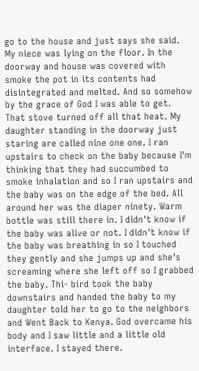go to the house and just says she said. My niece was lying on the floor. In the doorway and house was covered with smoke the pot in its contents had disintegrated and melted. And so somehow by the grace of God I was able to get. That stove turned off all that heat. My daughter standing in the doorway just staring are called nine one one. I ran upstairs to check on the baby because I'm thinking that they had succumbed to smoke inhalation and so I ran upstairs and the baby was on the edge of the bed. All around her was the diaper ninety. Warm bottle was still there in. I didn't know if the baby was alive or not. I didn't know if the baby was breathing in so I touched they gently and she jumps up and she's screaming where she left off so I grabbed the baby. Thi- bird took the baby downstairs and handed the baby to my daughter told her to go to the neighbors and Went Back to Kenya. God overcame his body and I saw little and a little old interface. I stayed there.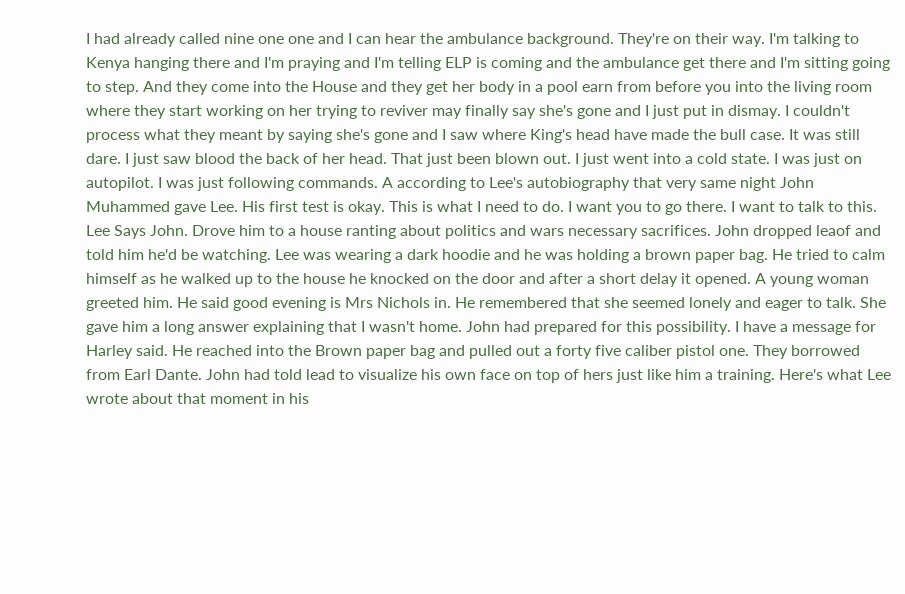I had already called nine one one and I can hear the ambulance background. They're on their way. I'm talking to Kenya hanging there and I'm praying and I'm telling ELP is coming and the ambulance get there and I'm sitting going to step. And they come into the House and they get her body in a pool earn from before you into the living room where they start working on her trying to reviver may finally say she's gone and I just put in dismay. I couldn't process what they meant by saying she's gone and I saw where King's head have made the bull case. It was still dare. I just saw blood the back of her head. That just been blown out. I just went into a cold state. I was just on autopilot. I was just following commands. A according to Lee's autobiography that very same night John Muhammed gave Lee. His first test is okay. This is what I need to do. I want you to go there. I want to talk to this. Lee Says John. Drove him to a house ranting about politics and wars necessary sacrifices. John dropped leaof and told him he'd be watching. Lee was wearing a dark hoodie and he was holding a brown paper bag. He tried to calm himself as he walked up to the house he knocked on the door and after a short delay it opened. A young woman greeted him. He said good evening is Mrs Nichols in. He remembered that she seemed lonely and eager to talk. She gave him a long answer explaining that I wasn't home. John had prepared for this possibility. I have a message for Harley said. He reached into the Brown paper bag and pulled out a forty five caliber pistol one. They borrowed from Earl Dante. John had told lead to visualize his own face on top of hers just like him a training. Here's what Lee wrote about that moment in his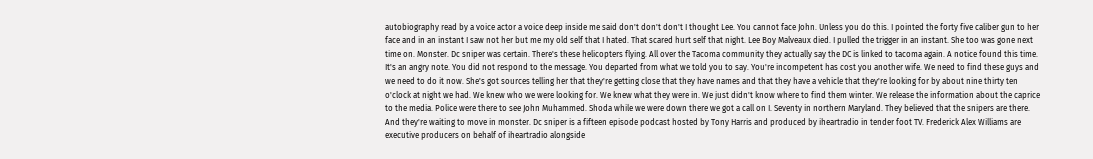autobiography read by a voice actor a voice deep inside me said don't don't don't I thought Lee. You cannot face John. Unless you do this. I pointed the forty five caliber gun to her face and in an instant I saw not her but me my old self that I hated. That scared hurt self that night. Lee Boy Malveaux died. I pulled the trigger in an instant. She too was gone next time on. Monster. Dc sniper was certain. There's these helicopters flying. All over the Tacoma community they actually say the DC is linked to tacoma again. A notice found this time. It's an angry note. You did not respond to the message. You departed from what we told you to say. You're incompetent has cost you another wife. We need to find these guys and we need to do it now. She's got sources telling her that they're getting close that they have names and that they have a vehicle that they're looking for by about nine thirty ten o'clock at night we had. We knew who we were looking for. We knew what they were in. We just didn't know where to find them winter. We release the information about the caprice to the media. Police were there to see John Muhammed. Shoda while we were down there we got a call on I. Seventy in northern Maryland. They believed that the snipers are there. And they're waiting to move in monster. Dc sniper is a fifteen episode podcast hosted by Tony Harris and produced by iheartradio in tender foot TV. Frederick Alex Williams are executive producers on behalf of iheartradio alongside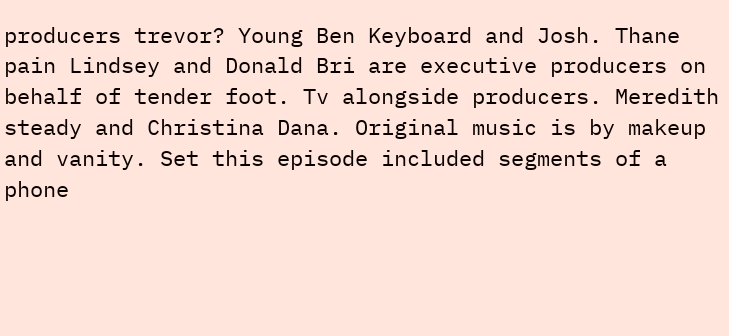producers trevor? Young Ben Keyboard and Josh. Thane pain Lindsey and Donald Bri are executive producers on behalf of tender foot. Tv alongside producers. Meredith steady and Christina Dana. Original music is by makeup and vanity. Set this episode included segments of a phone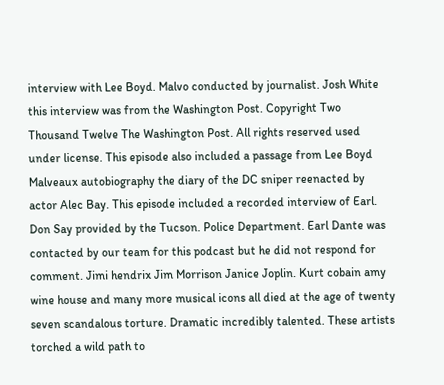interview with Lee Boyd. Malvo conducted by journalist. Josh White this interview was from the Washington Post. Copyright Two Thousand Twelve The Washington Post. All rights reserved used under license. This episode also included a passage from Lee Boyd Malveaux autobiography the diary of the DC sniper reenacted by actor Alec Bay. This episode included a recorded interview of Earl. Don Say provided by the Tucson. Police Department. Earl Dante was contacted by our team for this podcast but he did not respond for comment. Jimi hendrix Jim Morrison Janice Joplin. Kurt cobain amy wine house and many more musical icons all died at the age of twenty seven scandalous torture. Dramatic incredibly talented. These artists torched a wild path to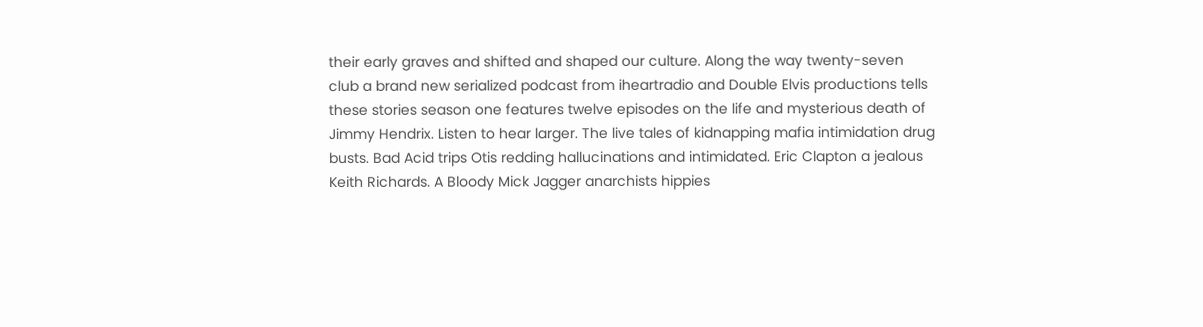their early graves and shifted and shaped our culture. Along the way twenty-seven club a brand new serialized podcast from iheartradio and Double Elvis productions tells these stories season one features twelve episodes on the life and mysterious death of Jimmy Hendrix. Listen to hear larger. The live tales of kidnapping mafia intimidation drug busts. Bad Acid trips Otis redding hallucinations and intimidated. Eric Clapton a jealous Keith Richards. A Bloody Mick Jagger anarchists hippies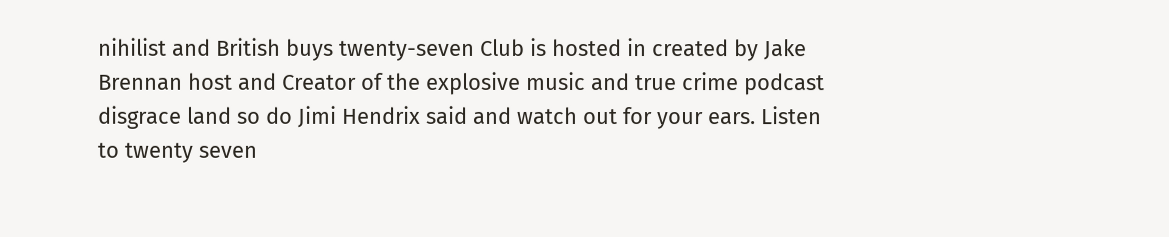nihilist and British buys twenty-seven Club is hosted in created by Jake Brennan host and Creator of the explosive music and true crime podcast disgrace land so do Jimi Hendrix said and watch out for your ears. Listen to twenty seven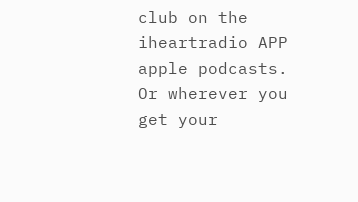club on the iheartradio APP apple podcasts. Or wherever you get your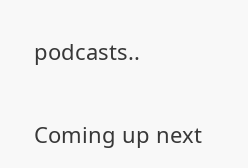podcasts..

Coming up next